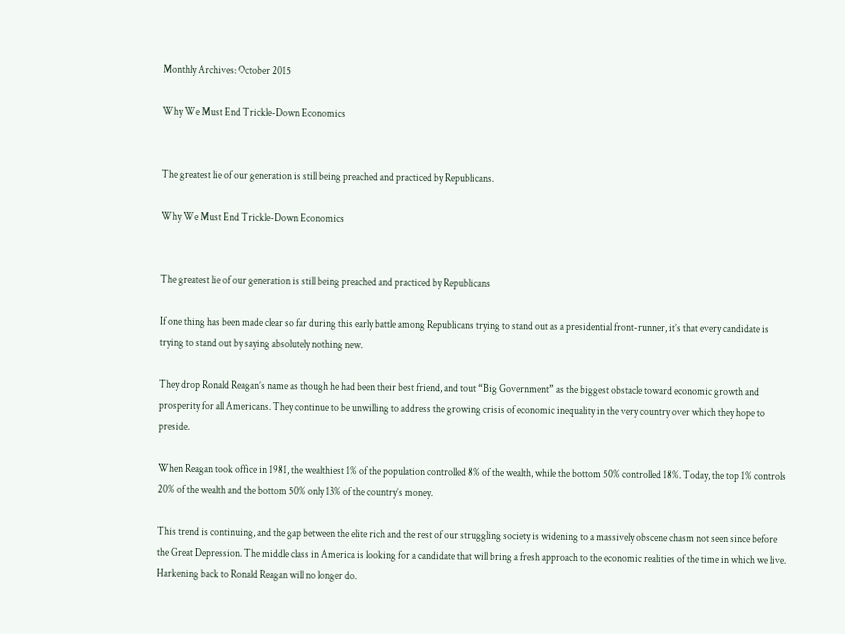Monthly Archives: October 2015

Why We Must End Trickle-Down Economics


The greatest lie of our generation is still being preached and practiced by Republicans.

Why We Must End Trickle-Down Economics


The greatest lie of our generation is still being preached and practiced by Republicans

If one thing has been made clear so far during this early battle among Republicans trying to stand out as a presidential front-runner, it’s that every candidate is trying to stand out by saying absolutely nothing new.

They drop Ronald Reagan’s name as though he had been their best friend, and tout “Big Government” as the biggest obstacle toward economic growth and prosperity for all Americans. They continue to be unwilling to address the growing crisis of economic inequality in the very country over which they hope to preside.

When Reagan took office in 1981, the wealthiest 1% of the population controlled 8% of the wealth, while the bottom 50% controlled 18%. Today, the top 1% controls 20% of the wealth and the bottom 50% only 13% of the country’s money.

This trend is continuing, and the gap between the elite rich and the rest of our struggling society is widening to a massively obscene chasm not seen since before the Great Depression. The middle class in America is looking for a candidate that will bring a fresh approach to the economic realities of the time in which we live. Harkening back to Ronald Reagan will no longer do.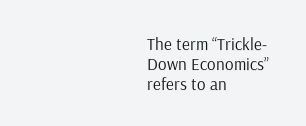The term “Trickle-Down Economics” refers to an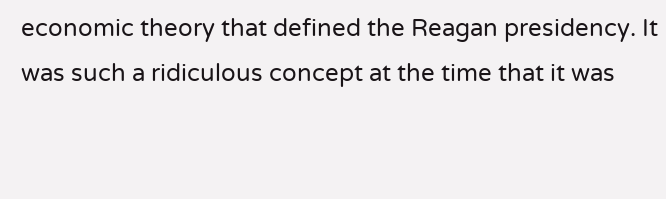economic theory that defined the Reagan presidency. It was such a ridiculous concept at the time that it was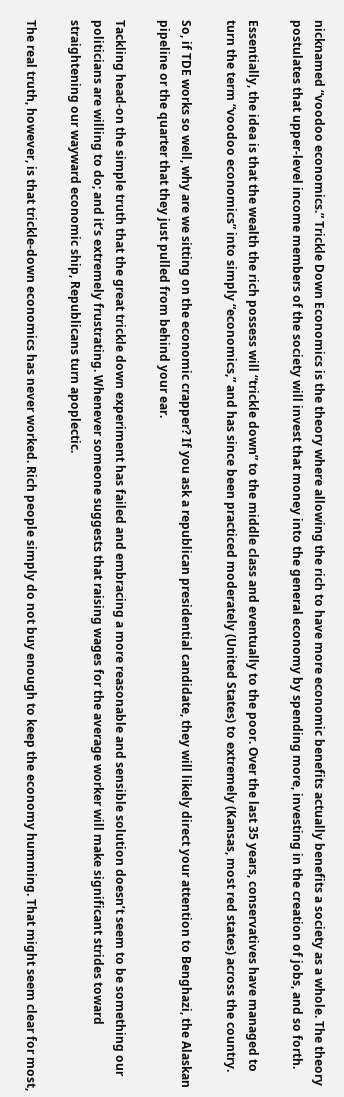nicknamed “voodoo economics.” Trickle Down Economics is the theory where allowing the rich to have more economic benefits actually benefits a society as a whole. The theory postulates that upper-level income members of the society will invest that money into the general economy by spending more, investing in the creation of jobs, and so forth.

Essentially, the idea is that the wealth the rich possess will “trickle down” to the middle class and eventually to the poor. Over the last 35 years, conservatives have managed to turn the term “voodoo economics” into simply “economics,” and has since been practiced moderately (United States) to extremely (Kansas, most red states) across the country.

So, if TDE works so well, why are we sitting on the economic crapper? If you ask a republican presidential candidate, they will likely direct your attention to Benghazi, the Alaskan pipeline or the quarter that they just pulled from behind your ear.

Tackling head-on the simple truth that the great trickle down experiment has failed and embracing a more reasonable and sensible solution doesn’t seem to be something our politicians are willing to do; and it’s extremely frustrating. Whenever someone suggests that raising wages for the average worker will make significant strides toward straightening our wayward economic ship, Republicans turn apoplectic.

The real truth, however, is that trickle-down economics has never worked. Rich people simply do not buy enough to keep the economy humming. That might seem clear for most,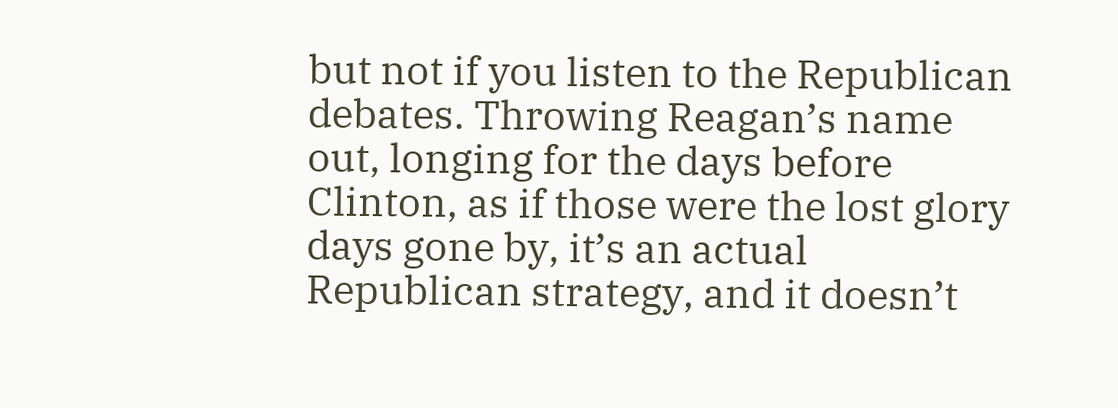but not if you listen to the Republican debates. Throwing Reagan’s name out, longing for the days before Clinton, as if those were the lost glory days gone by, it’s an actual Republican strategy, and it doesn’t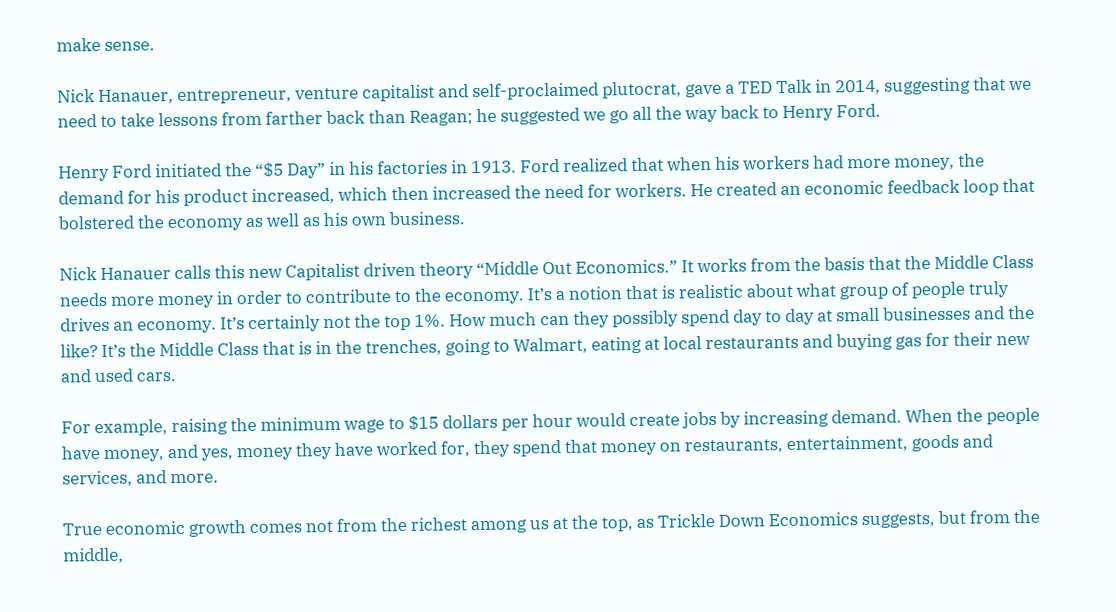make sense.

Nick Hanauer, entrepreneur, venture capitalist and self-proclaimed plutocrat, gave a TED Talk in 2014, suggesting that we need to take lessons from farther back than Reagan; he suggested we go all the way back to Henry Ford.

Henry Ford initiated the “$5 Day” in his factories in 1913. Ford realized that when his workers had more money, the demand for his product increased, which then increased the need for workers. He created an economic feedback loop that bolstered the economy as well as his own business.

Nick Hanauer calls this new Capitalist driven theory “Middle Out Economics.” It works from the basis that the Middle Class needs more money in order to contribute to the economy. It’s a notion that is realistic about what group of people truly drives an economy. It’s certainly not the top 1%. How much can they possibly spend day to day at small businesses and the like? It’s the Middle Class that is in the trenches, going to Walmart, eating at local restaurants and buying gas for their new and used cars.

For example, raising the minimum wage to $15 dollars per hour would create jobs by increasing demand. When the people have money, and yes, money they have worked for, they spend that money on restaurants, entertainment, goods and services, and more.

True economic growth comes not from the richest among us at the top, as Trickle Down Economics suggests, but from the middle,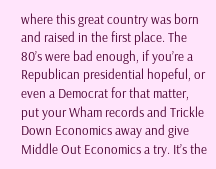where this great country was born and raised in the first place. The 80’s were bad enough, if you’re a Republican presidential hopeful, or even a Democrat for that matter, put your Wham records and Trickle Down Economics away and give Middle Out Economics a try. It’s the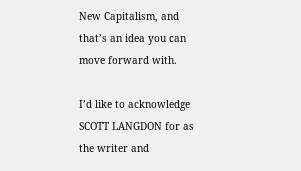New Capitalism, and that’s an idea you can move forward with.

I’d like to acknowledge SCOTT LANGDON for as the writer and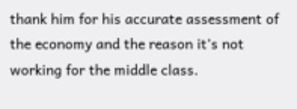thank him for his accurate assessment of the economy and the reason it’s not working for the middle class.